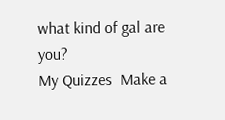what kind of gal are you?
My Quizzes  Make a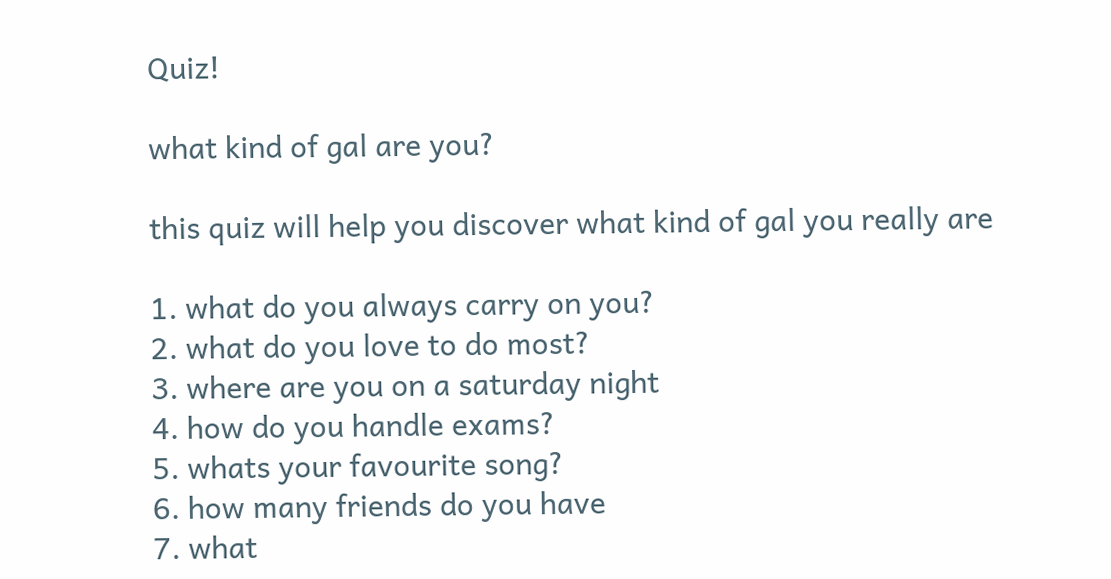Quiz!

what kind of gal are you?

this quiz will help you discover what kind of gal you really are

1. what do you always carry on you?
2. what do you love to do most?
3. where are you on a saturday night
4. how do you handle exams?
5. whats your favourite song?
6. how many friends do you have
7. what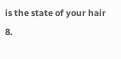is the state of your hair
8.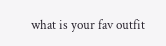what is your fav outfit